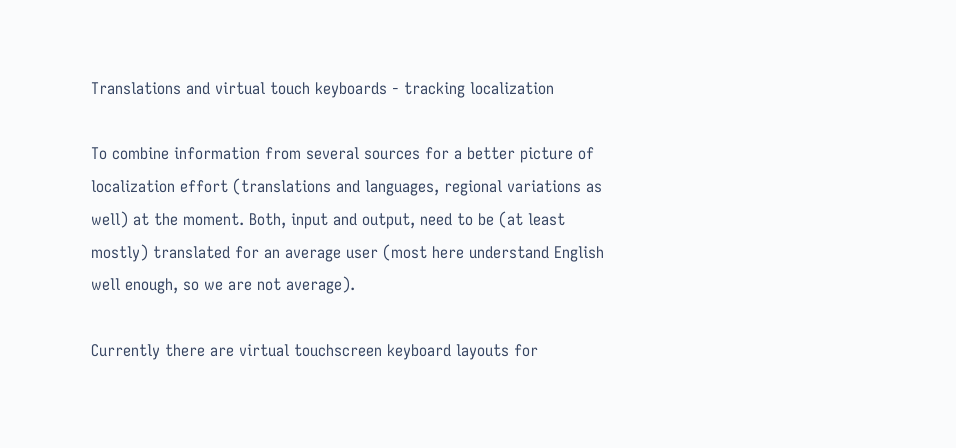Translations and virtual touch keyboards - tracking localization

To combine information from several sources for a better picture of localization effort (translations and languages, regional variations as well) at the moment. Both, input and output, need to be (at least mostly) translated for an average user (most here understand English well enough, so we are not average).

Currently there are virtual touchscreen keyboard layouts for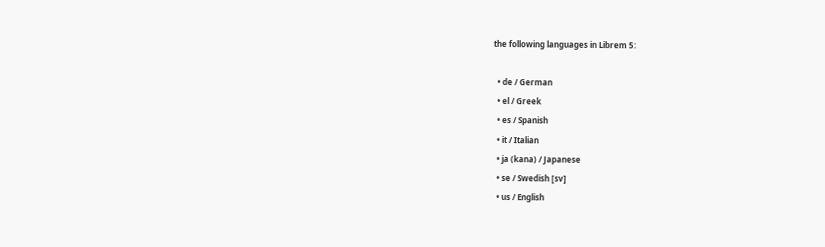the following languages in Librem 5:

  • de / German
  • el / Greek
  • es / Spanish
  • it / Italian
  • ja (kana) / Japanese
  • se / Swedish [sv]
  • us / English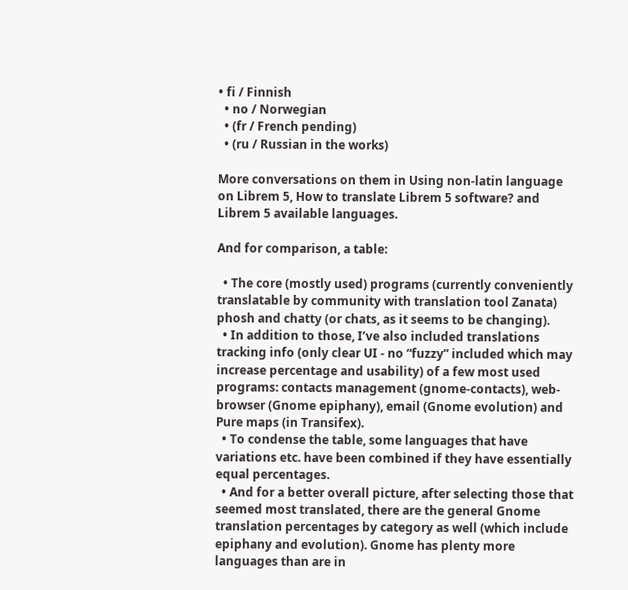• fi / Finnish
  • no / Norwegian
  • (fr / French pending)
  • (ru / Russian in the works)

More conversations on them in Using non-latin language on Librem 5, How to translate Librem 5 software? and Librem 5 available languages.

And for comparison, a table:

  • The core (mostly used) programs (currently conveniently translatable by community with translation tool Zanata) phosh and chatty (or chats, as it seems to be changing).
  • In addition to those, I’ve also included translations tracking info (only clear UI - no “fuzzy” included which may increase percentage and usability) of a few most used programs: contacts management (gnome-contacts), web-browser (Gnome epiphany), email (Gnome evolution) and Pure maps (in Transifex).
  • To condense the table, some languages that have variations etc. have been combined if they have essentially equal percentages.
  • And for a better overall picture, after selecting those that seemed most translated, there are the general Gnome translation percentages by category as well (which include epiphany and evolution). Gnome has plenty more languages than are in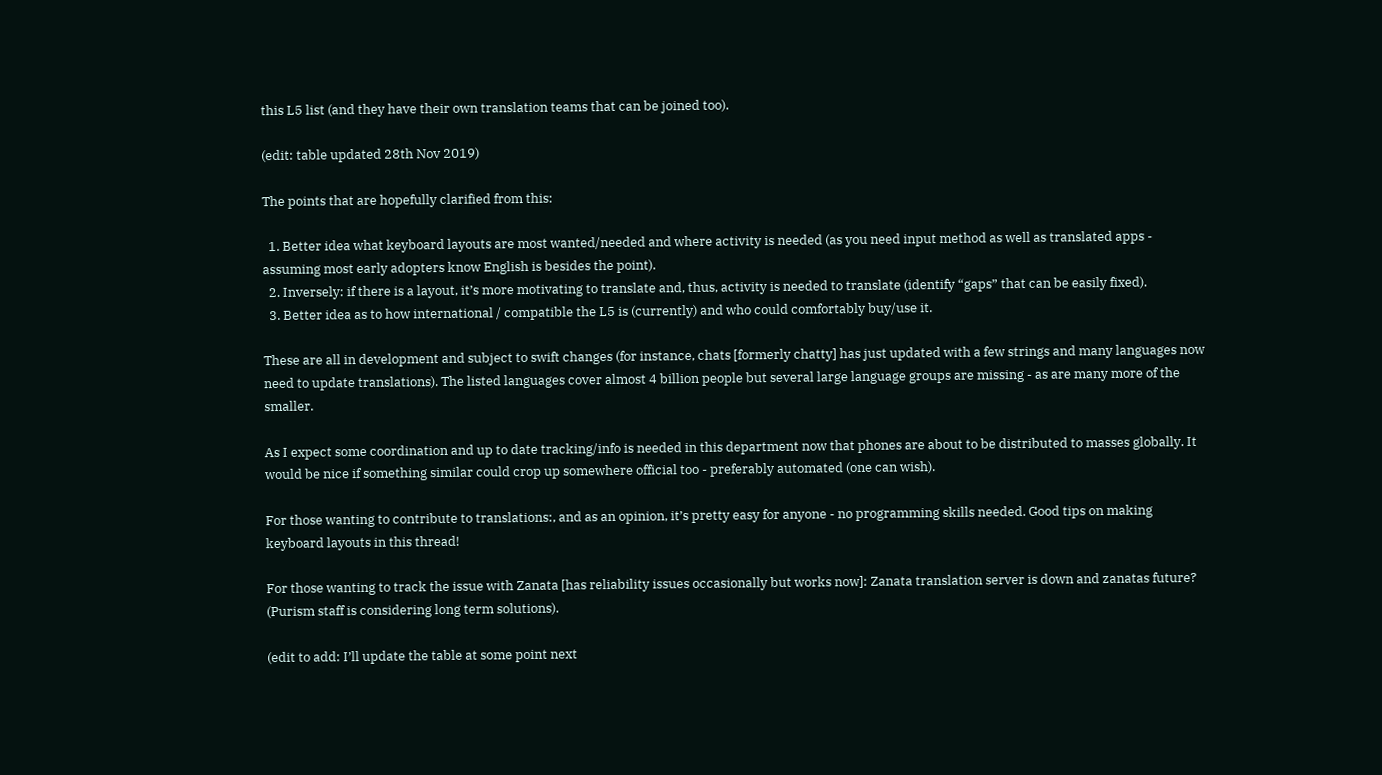this L5 list (and they have their own translation teams that can be joined too).

(edit: table updated 28th Nov 2019)

The points that are hopefully clarified from this:

  1. Better idea what keyboard layouts are most wanted/needed and where activity is needed (as you need input method as well as translated apps - assuming most early adopters know English is besides the point).
  2. Inversely: if there is a layout, it’s more motivating to translate and, thus, activity is needed to translate (identify “gaps” that can be easily fixed).
  3. Better idea as to how international / compatible the L5 is (currently) and who could comfortably buy/use it.

These are all in development and subject to swift changes (for instance, chats [formerly chatty] has just updated with a few strings and many languages now need to update translations). The listed languages cover almost 4 billion people but several large language groups are missing - as are many more of the smaller.

As I expect some coordination and up to date tracking/info is needed in this department now that phones are about to be distributed to masses globally. It would be nice if something similar could crop up somewhere official too - preferably automated (one can wish).

For those wanting to contribute to translations:, and as an opinion, it’s pretty easy for anyone - no programming skills needed. Good tips on making keyboard layouts in this thread!

For those wanting to track the issue with Zanata [has reliability issues occasionally but works now]: Zanata translation server is down and zanatas future? (Purism staff is considering long term solutions).

(edit to add: I’ll update the table at some point next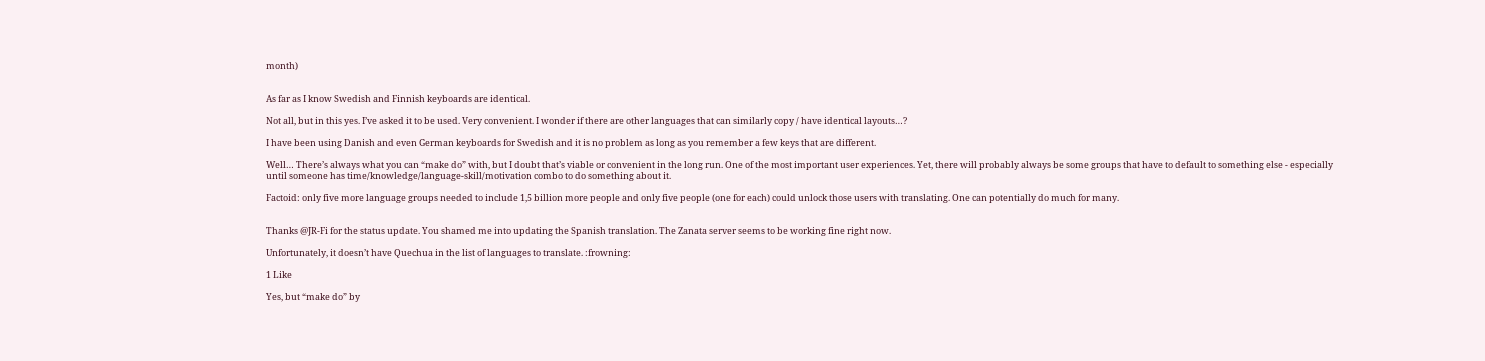month)


As far as I know Swedish and Finnish keyboards are identical.

Not all, but in this yes. I’ve asked it to be used. Very convenient. I wonder if there are other languages that can similarly copy / have identical layouts…?

I have been using Danish and even German keyboards for Swedish and it is no problem as long as you remember a few keys that are different.

Well… There’s always what you can “make do” with, but I doubt that’s viable or convenient in the long run. One of the most important user experiences. Yet, there will probably always be some groups that have to default to something else - especially until someone has time/knowledge/language-skill/motivation combo to do something about it.

Factoid: only five more language groups needed to include 1,5 billion more people and only five people (one for each) could unlock those users with translating. One can potentially do much for many.


Thanks @JR-Fi for the status update. You shamed me into updating the Spanish translation. The Zanata server seems to be working fine right now.

Unfortunately, it doesn’t have Quechua in the list of languages to translate. :frowning:

1 Like

Yes, but “make do” by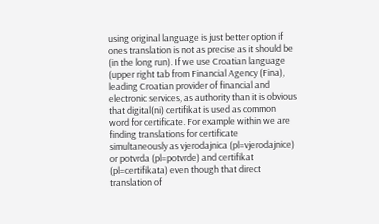using original language is just better option if ones translation is not as precise as it should be (in the long run). If we use Croatian language (upper right tab from Financial Agency (Fina), leading Croatian provider of financial and electronic services, as authority than it is obvious that digital(ni) certifikat is used as common word for certificate. For example within we are finding translations for certificate simultaneously as vjerodajnica (pl=vjerodajnice) or potvrda (pl=potvrde) and certifikat (pl=certifikata) even though that direct translation of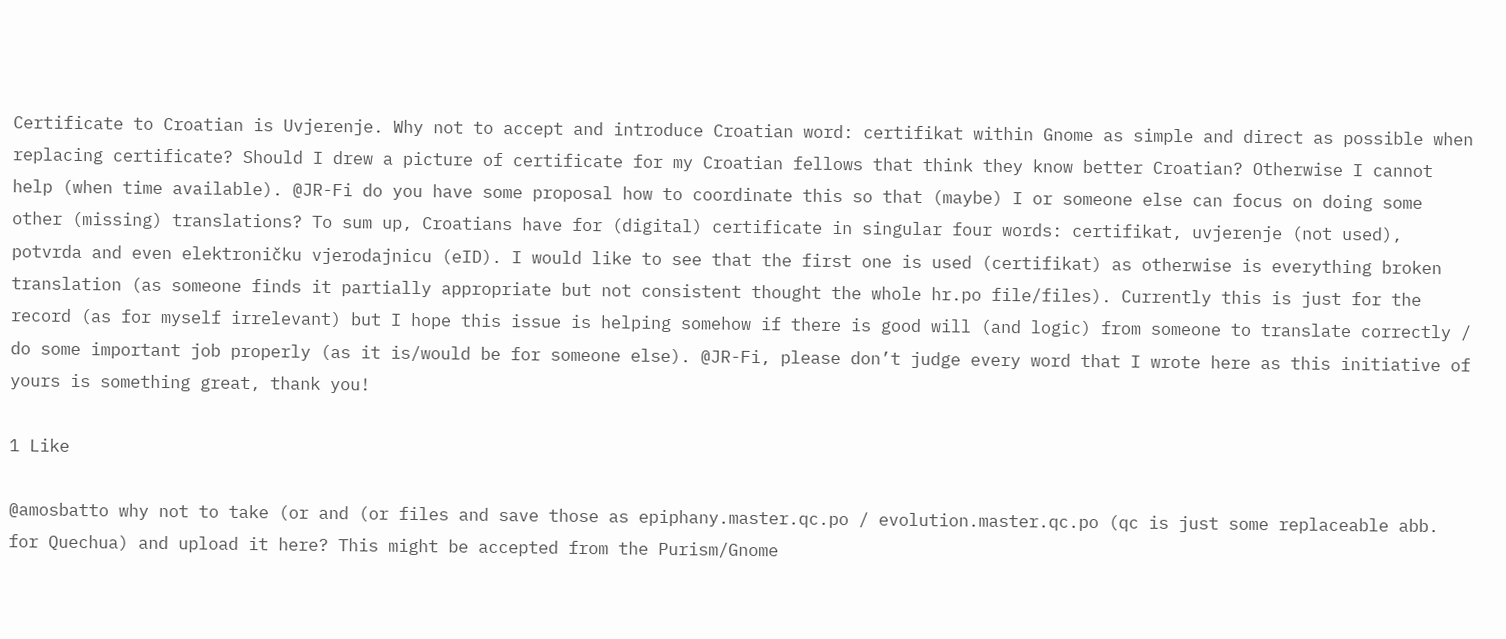Certificate to Croatian is Uvjerenje. Why not to accept and introduce Croatian word: certifikat within Gnome as simple and direct as possible when replacing certificate? Should I drew a picture of certificate for my Croatian fellows that think they know better Croatian? Otherwise I cannot help (when time available). @JR-Fi do you have some proposal how to coordinate this so that (maybe) I or someone else can focus on doing some other (missing) translations? To sum up, Croatians have for (digital) certificate in singular four words: certifikat, uvjerenje (not used), potvrda and even elektroničku vjerodajnicu (eID). I would like to see that the first one is used (certifikat) as otherwise is everything broken translation (as someone finds it partially appropriate but not consistent thought the whole hr.po file/files). Currently this is just for the record (as for myself irrelevant) but I hope this issue is helping somehow if there is good will (and logic) from someone to translate correctly / do some important job properly (as it is/would be for someone else). @JR-Fi, please don’t judge every word that I wrote here as this initiative of yours is something great, thank you!

1 Like

@amosbatto why not to take (or and (or files and save those as epiphany.master.qc.po / evolution.master.qc.po (qc is just some replaceable abb. for Quechua) and upload it here? This might be accepted from the Purism/Gnome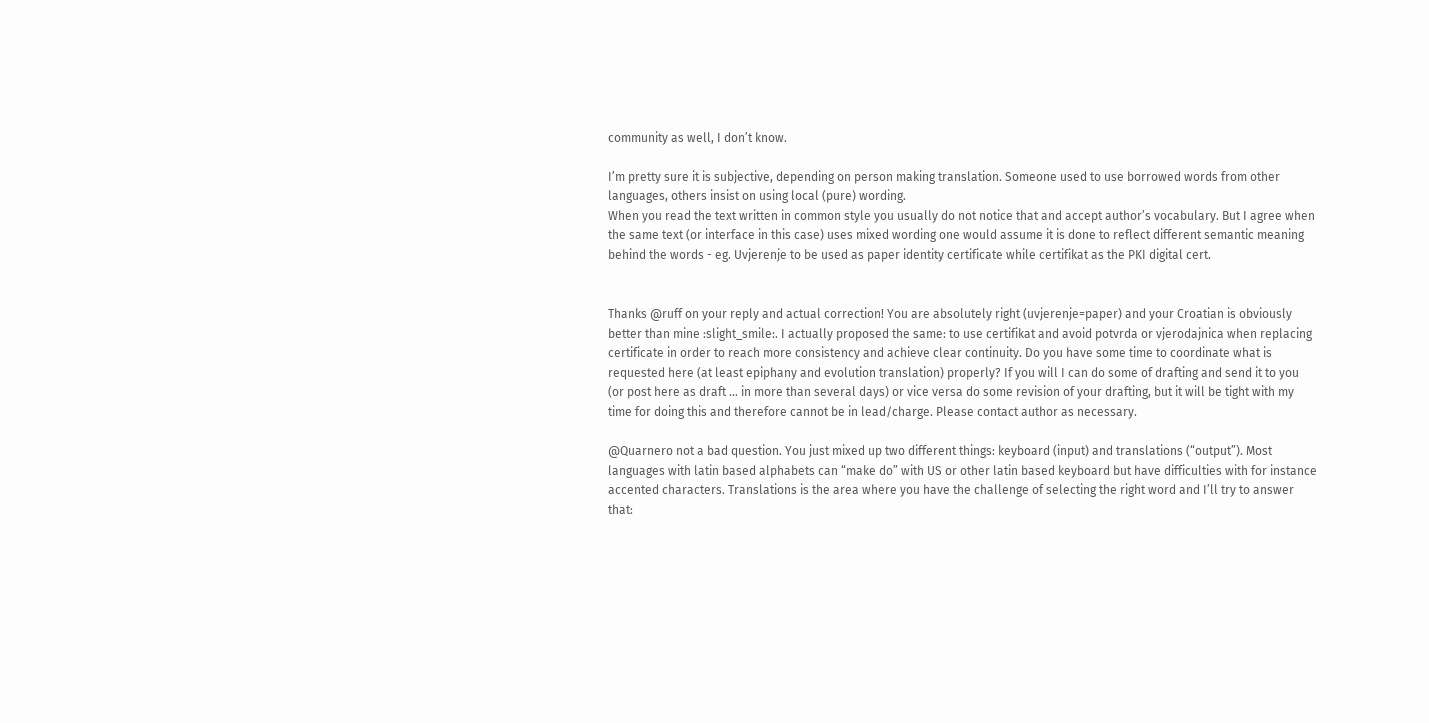community as well, I don’t know.

I’m pretty sure it is subjective, depending on person making translation. Someone used to use borrowed words from other languages, others insist on using local (pure) wording.
When you read the text written in common style you usually do not notice that and accept author’s vocabulary. But I agree when the same text (or interface in this case) uses mixed wording one would assume it is done to reflect different semantic meaning behind the words - eg. Uvjerenje to be used as paper identity certificate while certifikat as the PKI digital cert.


Thanks @ruff on your reply and actual correction! You are absolutely right (uvjerenje=paper) and your Croatian is obviously better than mine :slight_smile:. I actually proposed the same: to use certifikat and avoid potvrda or vjerodajnica when replacing certificate in order to reach more consistency and achieve clear continuity. Do you have some time to coordinate what is requested here (at least epiphany and evolution translation) properly? If you will I can do some of drafting and send it to you (or post here as draft … in more than several days) or vice versa do some revision of your drafting, but it will be tight with my time for doing this and therefore cannot be in lead/charge. Please contact author as necessary.

@Quarnero not a bad question. You just mixed up two different things: keyboard (input) and translations (“output”). Most languages with latin based alphabets can “make do” with US or other latin based keyboard but have difficulties with for instance accented characters. Translations is the area where you have the challenge of selecting the right word and I’ll try to answer that: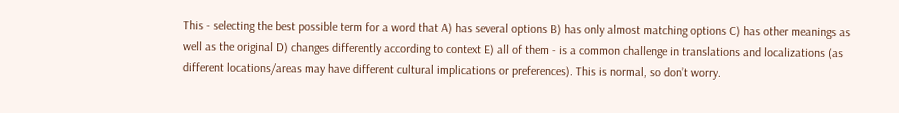This - selecting the best possible term for a word that A) has several options B) has only almost matching options C) has other meanings as well as the original D) changes differently according to context E) all of them - is a common challenge in translations and localizations (as different locations/areas may have different cultural implications or preferences). This is normal, so don’t worry.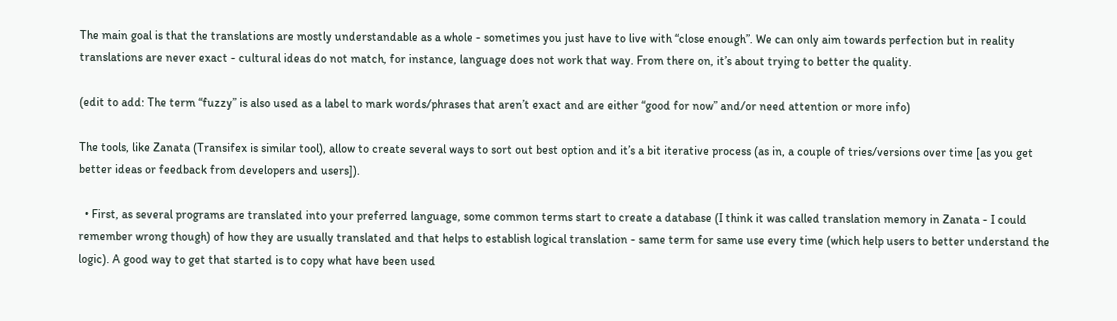The main goal is that the translations are mostly understandable as a whole - sometimes you just have to live with “close enough”. We can only aim towards perfection but in reality translations are never exact - cultural ideas do not match, for instance, language does not work that way. From there on, it’s about trying to better the quality.

(edit to add: The term “fuzzy” is also used as a label to mark words/phrases that aren’t exact and are either “good for now” and/or need attention or more info)

The tools, like Zanata (Transifex is similar tool), allow to create several ways to sort out best option and it’s a bit iterative process (as in, a couple of tries/versions over time [as you get better ideas or feedback from developers and users]).

  • First, as several programs are translated into your preferred language, some common terms start to create a database (I think it was called translation memory in Zanata - I could remember wrong though) of how they are usually translated and that helps to establish logical translation - same term for same use every time (which help users to better understand the logic). A good way to get that started is to copy what have been used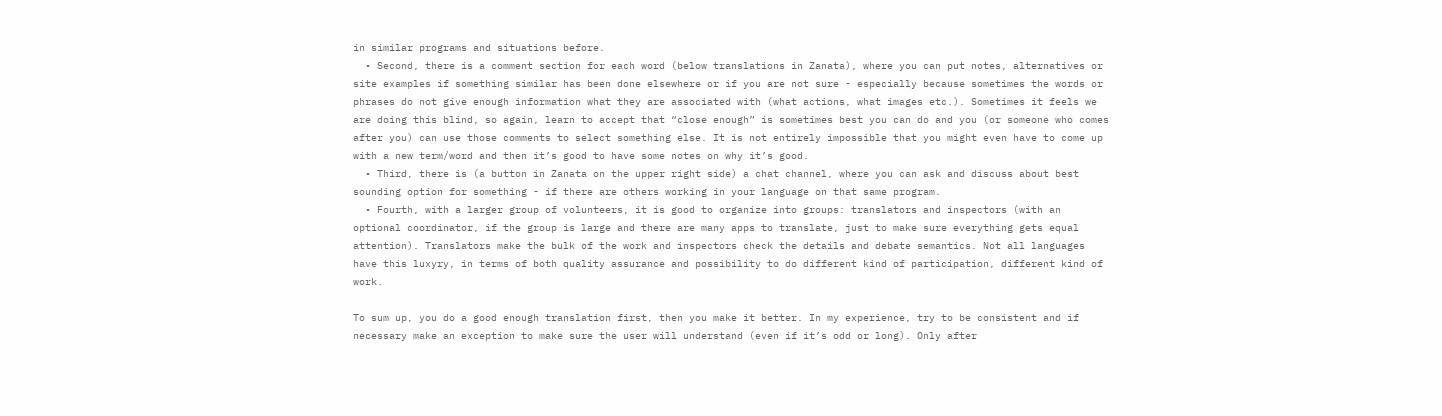in similar programs and situations before.
  • Second, there is a comment section for each word (below translations in Zanata), where you can put notes, alternatives or site examples if something similar has been done elsewhere or if you are not sure - especially because sometimes the words or phrases do not give enough information what they are associated with (what actions, what images etc.). Sometimes it feels we are doing this blind, so again, learn to accept that “close enough” is sometimes best you can do and you (or someone who comes after you) can use those comments to select something else. It is not entirely impossible that you might even have to come up with a new term/word and then it’s good to have some notes on why it’s good.
  • Third, there is (a button in Zanata on the upper right side) a chat channel, where you can ask and discuss about best sounding option for something - if there are others working in your language on that same program.
  • Fourth, with a larger group of volunteers, it is good to organize into groups: translators and inspectors (with an optional coordinator, if the group is large and there are many apps to translate, just to make sure everything gets equal attention). Translators make the bulk of the work and inspectors check the details and debate semantics. Not all languages have this luxyry, in terms of both quality assurance and possibility to do different kind of participation, different kind of work.

To sum up, you do a good enough translation first, then you make it better. In my experience, try to be consistent and if necessary make an exception to make sure the user will understand (even if it’s odd or long). Only after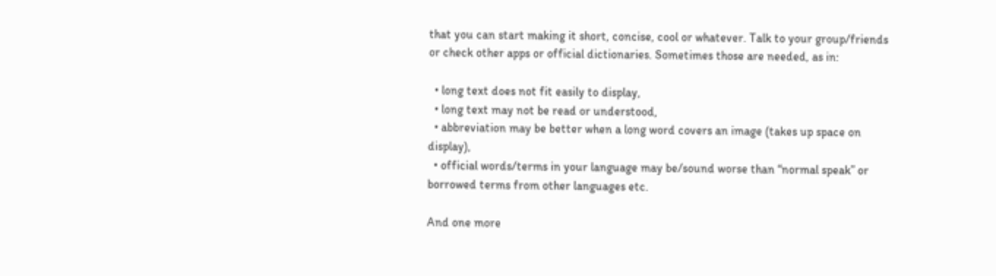that you can start making it short, concise, cool or whatever. Talk to your group/friends or check other apps or official dictionaries. Sometimes those are needed, as in:

  • long text does not fit easily to display,
  • long text may not be read or understood,
  • abbreviation may be better when a long word covers an image (takes up space on display),
  • official words/terms in your language may be/sound worse than “normal speak” or borrowed terms from other languages etc.

And one more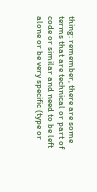thing: remember, there are some terms that are technical or part of code or similar and need to be left alone or be very specific (type or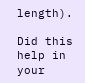length).

Did this help in your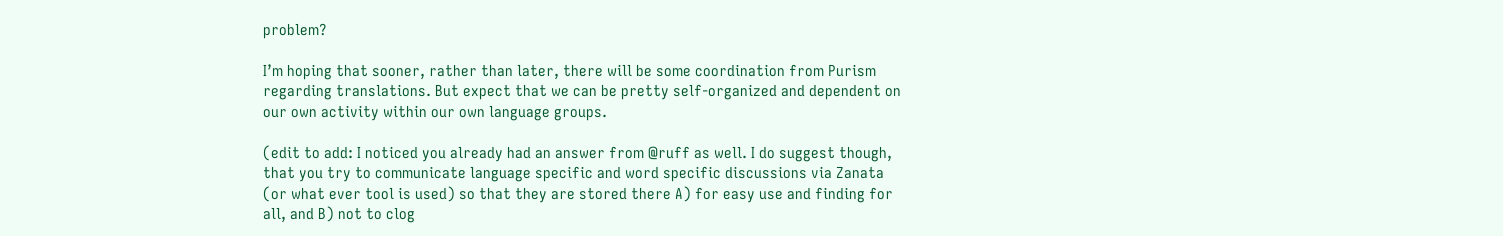problem?

I’m hoping that sooner, rather than later, there will be some coordination from Purism regarding translations. But expect that we can be pretty self-organized and dependent on our own activity within our own language groups.

(edit to add: I noticed you already had an answer from @ruff as well. I do suggest though, that you try to communicate language specific and word specific discussions via Zanata (or what ever tool is used) so that they are stored there A) for easy use and finding for all, and B) not to clog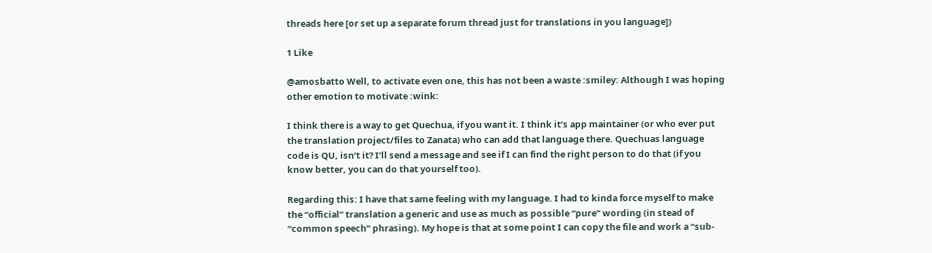threads here [or set up a separate forum thread just for translations in you language])

1 Like

@amosbatto Well, to activate even one, this has not been a waste :smiley: Although I was hoping other emotion to motivate :wink:

I think there is a way to get Quechua, if you want it. I think it’s app maintainer (or who ever put the translation project/files to Zanata) who can add that language there. Quechuas language code is QU, isn’t it? I’ll send a message and see if I can find the right person to do that (if you know better, you can do that yourself too).

Regarding this: I have that same feeling with my language. I had to kinda force myself to make the “official” translation a generic and use as much as possible “pure” wording (in stead of “common speech” phrasing). My hope is that at some point I can copy the file and work a “sub-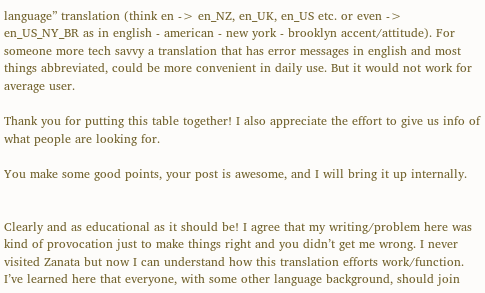language” translation (think en -> en_NZ, en_UK, en_US etc. or even -> en_US_NY_BR as in english - american - new york - brooklyn accent/attitude). For someone more tech savvy a translation that has error messages in english and most things abbreviated, could be more convenient in daily use. But it would not work for average user.

Thank you for putting this table together! I also appreciate the effort to give us info of what people are looking for.

You make some good points, your post is awesome, and I will bring it up internally.


Clearly and as educational as it should be! I agree that my writing/problem here was kind of provocation just to make things right and you didn’t get me wrong. I never visited Zanata but now I can understand how this translation efforts work/function. I’ve learned here that everyone, with some other language background, should join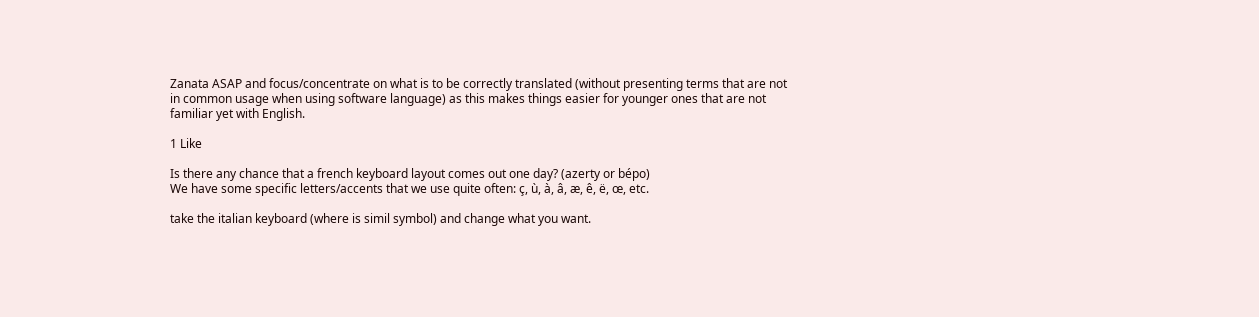Zanata ASAP and focus/concentrate on what is to be correctly translated (without presenting terms that are not in common usage when using software language) as this makes things easier for younger ones that are not familiar yet with English.

1 Like

Is there any chance that a french keyboard layout comes out one day? (azerty or bépo)
We have some specific letters/accents that we use quite often: ç, ù, à, â, æ, ê, ë, œ, etc.

take the italian keyboard (where is simil symbol) and change what you want.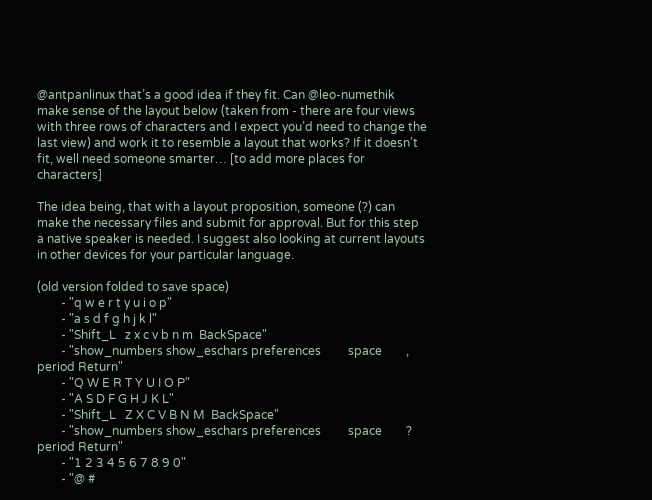@antpanlinux that’s a good idea if they fit. Can @leo-numethik make sense of the layout below (taken from - there are four views with three rows of characters and I expect you’d need to change the last view) and work it to resemble a layout that works? If it doesn’t fit, well need someone smarter… [to add more places for characters]

The idea being, that with a layout proposition, someone (?) can make the necessary files and submit for approval. But for this step a native speaker is needed. I suggest also looking at current layouts in other devices for your particular language.

(old version folded to save space)
        - "q w e r t y u i o p"
        - "a s d f g h j k l"
        - "Shift_L   z x c v b n m  BackSpace"
        - "show_numbers show_eschars preferences         space        , period Return"
        - "Q W E R T Y U I O P"
        - "A S D F G H J K L"
        - "Shift_L   Z X C V B N M  BackSpace"
        - "show_numbers show_eschars preferences         space        ? period Return"
        - "1 2 3 4 5 6 7 8 9 0"
        - "@ #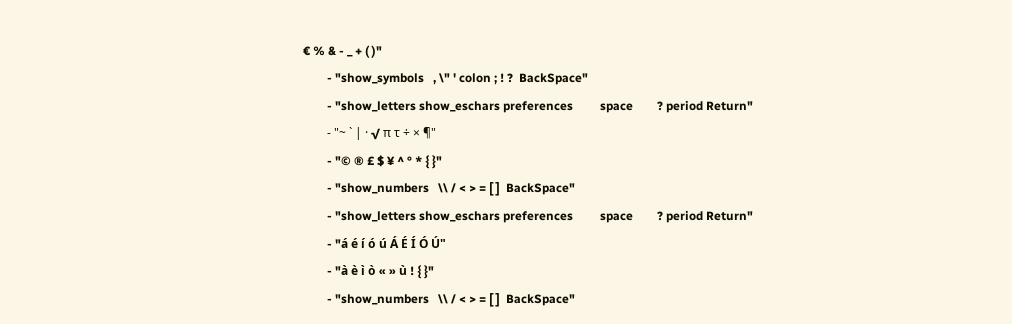€ % & - _ + ( )"
        - "show_symbols   , \" ' colon ; ! ?  BackSpace"
        - "show_letters show_eschars preferences         space        ? period Return"
        - "~ ` | · √ π τ ÷ × ¶"
        - "© ® £ $ ¥ ^ ° * { }"
        - "show_numbers   \\ / < > = [ ]  BackSpace"
        - "show_letters show_eschars preferences         space        ? period Return"
        - "á é í ó ú Á É Í Ó Ú"
        - "à è ì ò « » ù ! { }"
        - "show_numbers   \\ / < > = [ ]  BackSpace"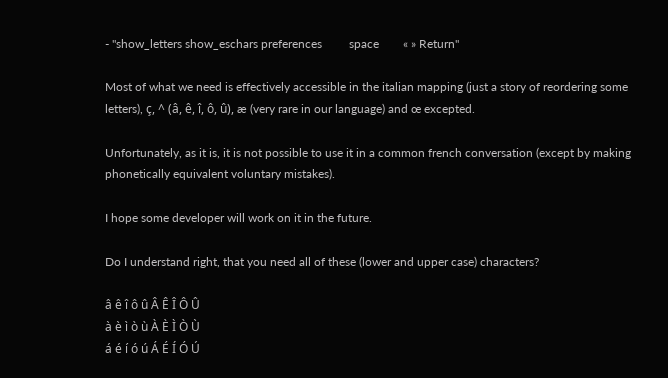- "show_letters show_eschars preferences         space        « » Return"

Most of what we need is effectively accessible in the italian mapping (just a story of reordering some letters), ç, ^ (â, ê, î, ô, û), æ (very rare in our language) and œ excepted.

Unfortunately, as it is, it is not possible to use it in a common french conversation (except by making phonetically equivalent voluntary mistakes).

I hope some developer will work on it in the future.

Do I understand right, that you need all of these (lower and upper case) characters?

â ê î ô û Â Ê Î Ô Û
à è ì ò ù À È Ì Ò Ù
á é í ó ú Á É Í Ó Ú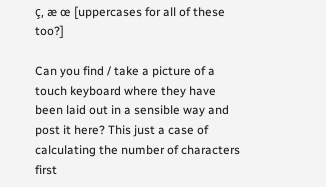ç, æ œ [uppercases for all of these too?]

Can you find / take a picture of a touch keyboard where they have been laid out in a sensible way and post it here? This just a case of calculating the number of characters first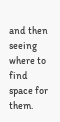and then seeing where to find space for them.